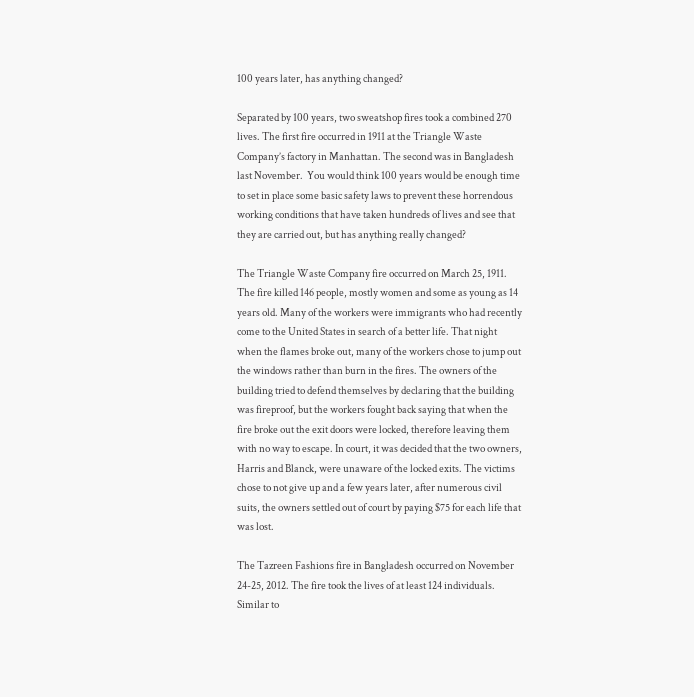100 years later, has anything changed?

Separated by 100 years, two sweatshop fires took a combined 270 lives. The first fire occurred in 1911 at the Triangle Waste Company’s factory in Manhattan. The second was in Bangladesh last November.  You would think 100 years would be enough time to set in place some basic safety laws to prevent these horrendous working conditions that have taken hundreds of lives and see that they are carried out, but has anything really changed?

The Triangle Waste Company fire occurred on March 25, 1911. The fire killed 146 people, mostly women and some as young as 14 years old. Many of the workers were immigrants who had recently come to the United States in search of a better life. That night when the flames broke out, many of the workers chose to jump out the windows rather than burn in the fires. The owners of the building tried to defend themselves by declaring that the building was fireproof, but the workers fought back saying that when the fire broke out the exit doors were locked, therefore leaving them with no way to escape. In court, it was decided that the two owners, Harris and Blanck, were unaware of the locked exits. The victims chose to not give up and a few years later, after numerous civil suits, the owners settled out of court by paying $75 for each life that was lost.

The Tazreen Fashions fire in Bangladesh occurred on November 24-25, 2012. The fire took the lives of at least 124 individuals. Similar to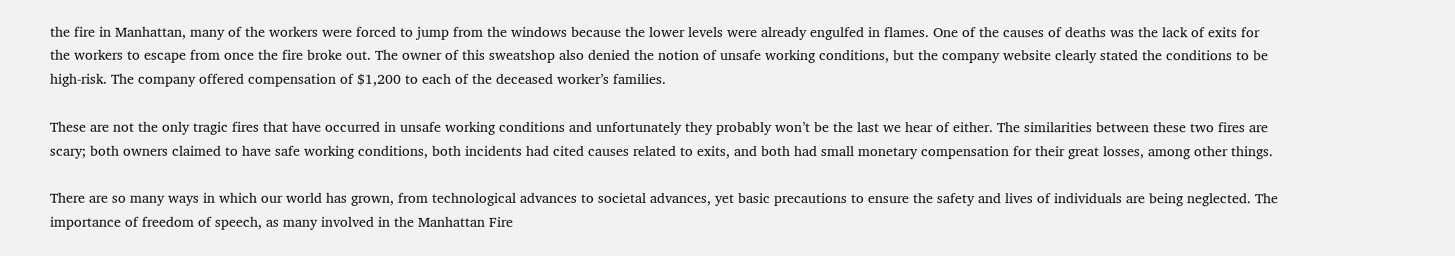the fire in Manhattan, many of the workers were forced to jump from the windows because the lower levels were already engulfed in flames. One of the causes of deaths was the lack of exits for the workers to escape from once the fire broke out. The owner of this sweatshop also denied the notion of unsafe working conditions, but the company website clearly stated the conditions to be high-risk. The company offered compensation of $1,200 to each of the deceased worker’s families.

These are not the only tragic fires that have occurred in unsafe working conditions and unfortunately they probably won’t be the last we hear of either. The similarities between these two fires are scary; both owners claimed to have safe working conditions, both incidents had cited causes related to exits, and both had small monetary compensation for their great losses, among other things.

There are so many ways in which our world has grown, from technological advances to societal advances, yet basic precautions to ensure the safety and lives of individuals are being neglected. The importance of freedom of speech, as many involved in the Manhattan Fire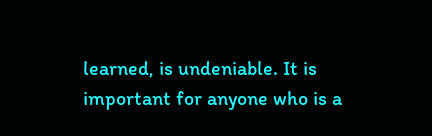learned, is undeniable. It is important for anyone who is a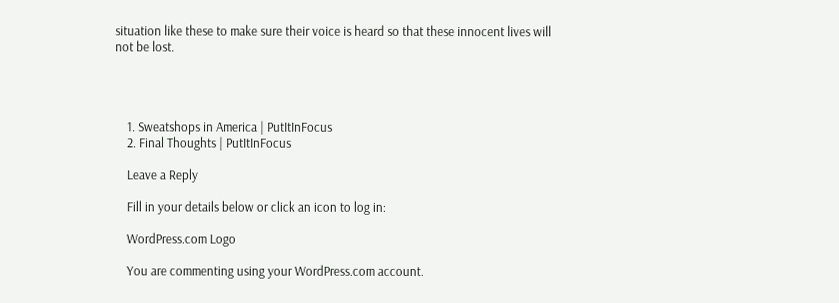situation like these to make sure their voice is heard so that these innocent lives will not be lost.




    1. Sweatshops in America | PutItInFocus
    2. Final Thoughts | PutItInFocus

    Leave a Reply

    Fill in your details below or click an icon to log in:

    WordPress.com Logo

    You are commenting using your WordPress.com account.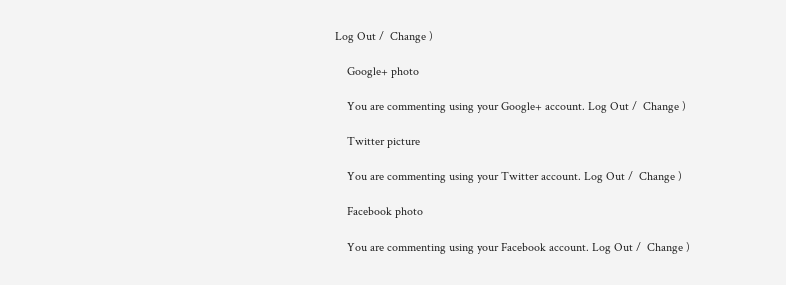Log Out /  Change )

    Google+ photo

    You are commenting using your Google+ account. Log Out /  Change )

    Twitter picture

    You are commenting using your Twitter account. Log Out /  Change )

    Facebook photo

    You are commenting using your Facebook account. Log Out /  Change )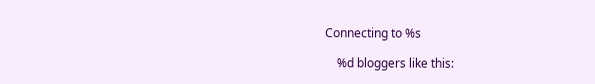Connecting to %s

    %d bloggers like this: